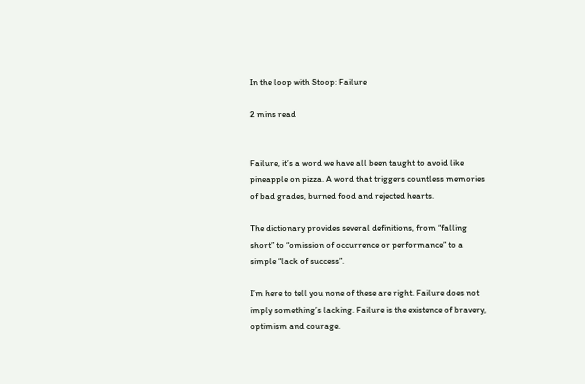In the loop with Stoop: Failure

2 mins read


Failure, it’s a word we have all been taught to avoid like pineapple on pizza. A word that triggers countless memories of bad grades, burned food and rejected hearts.

The dictionary provides several definitions, from “falling short” to “omission of occurrence or performance” to a simple “lack of success”.

I’m here to tell you none of these are right. Failure does not imply something’s lacking. Failure is the existence of bravery, optimism and courage.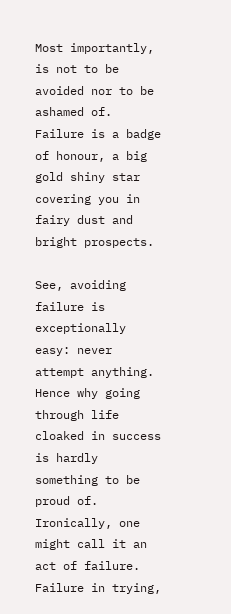Most importantly, is not to be avoided nor to be ashamed of. Failure is a badge of honour, a big gold shiny star covering you in fairy dust and bright prospects.

See, avoiding failure is exceptionally easy: never attempt anything. Hence why going through life cloaked in success is hardly something to be proud of. Ironically, one might call it an act of failure. Failure in trying,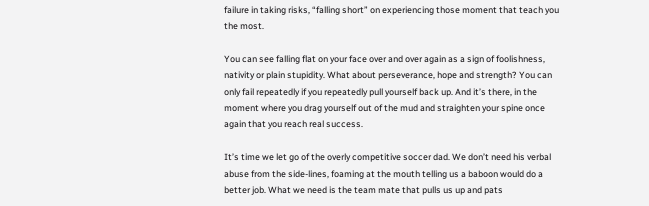failure in taking risks, “falling short” on experiencing those moment that teach you the most.

You can see falling flat on your face over and over again as a sign of foolishness, nativity or plain stupidity. What about perseverance, hope and strength? You can only fail repeatedly if you repeatedly pull yourself back up. And it’s there, in the moment where you drag yourself out of the mud and straighten your spine once again that you reach real success.

It’s time we let go of the overly competitive soccer dad. We don’t need his verbal abuse from the side-lines, foaming at the mouth telling us a baboon would do a better job. What we need is the team mate that pulls us up and pats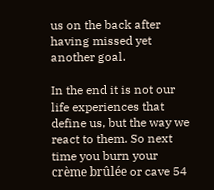us on the back after having missed yet another goal.

In the end it is not our life experiences that define us, but the way we react to them. So next time you burn your crème brûlée or cave 54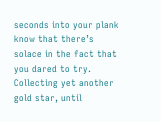seconds into your plank know that there’s solace in the fact that you dared to try. Collecting yet another gold star, until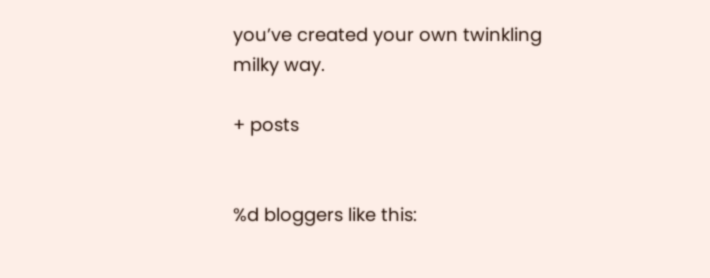you’ve created your own twinkling milky way.

+ posts


%d bloggers like this: